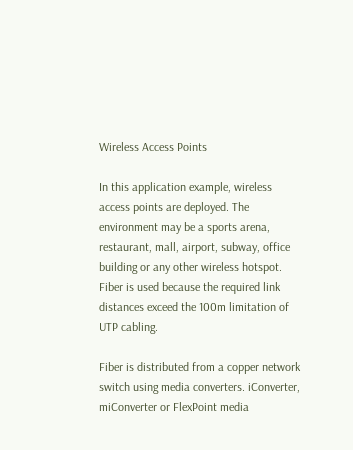Wireless Access Points

In this application example, wireless access points are deployed. The environment may be a sports arena, restaurant, mall, airport, subway, office building or any other wireless hotspot. Fiber is used because the required link distances exceed the 100m limitation of UTP cabling.

Fiber is distributed from a copper network switch using media converters. iConverter, miConverter or FlexPoint media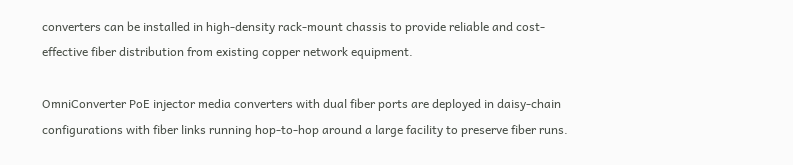converters can be installed in high-density rack-mount chassis to provide reliable and cost-effective fiber distribution from existing copper network equipment.

OmniConverter PoE injector media converters with dual fiber ports are deployed in daisy-chain configurations with fiber links running hop-to-hop around a large facility to preserve fiber runs.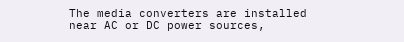The media converters are installed near AC or DC power sources,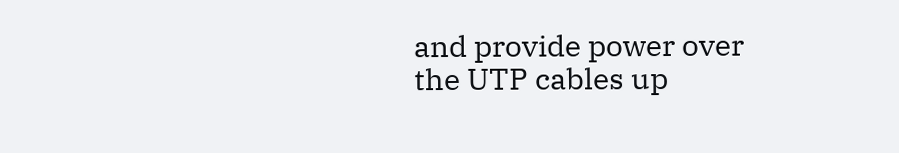and provide power over the UTP cables up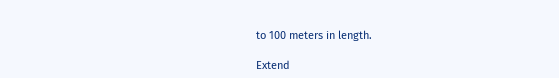to 100 meters in length.

Extend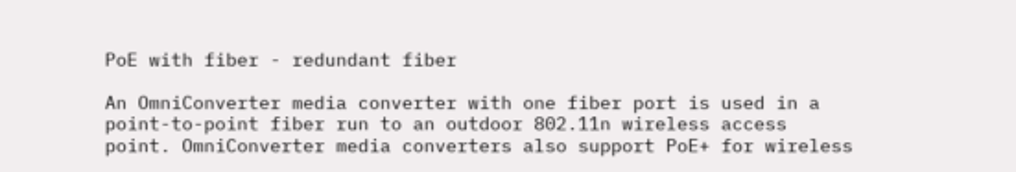PoE with fiber - redundant fiber

An OmniConverter media converter with one fiber port is used in a point-to-point fiber run to an outdoor 802.11n wireless access point. OmniConverter media converters also support PoE+ for wireless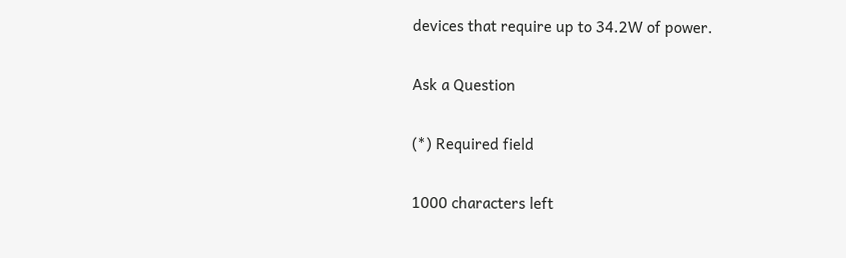devices that require up to 34.2W of power.

Ask a Question

(*) Required field

1000 characters left